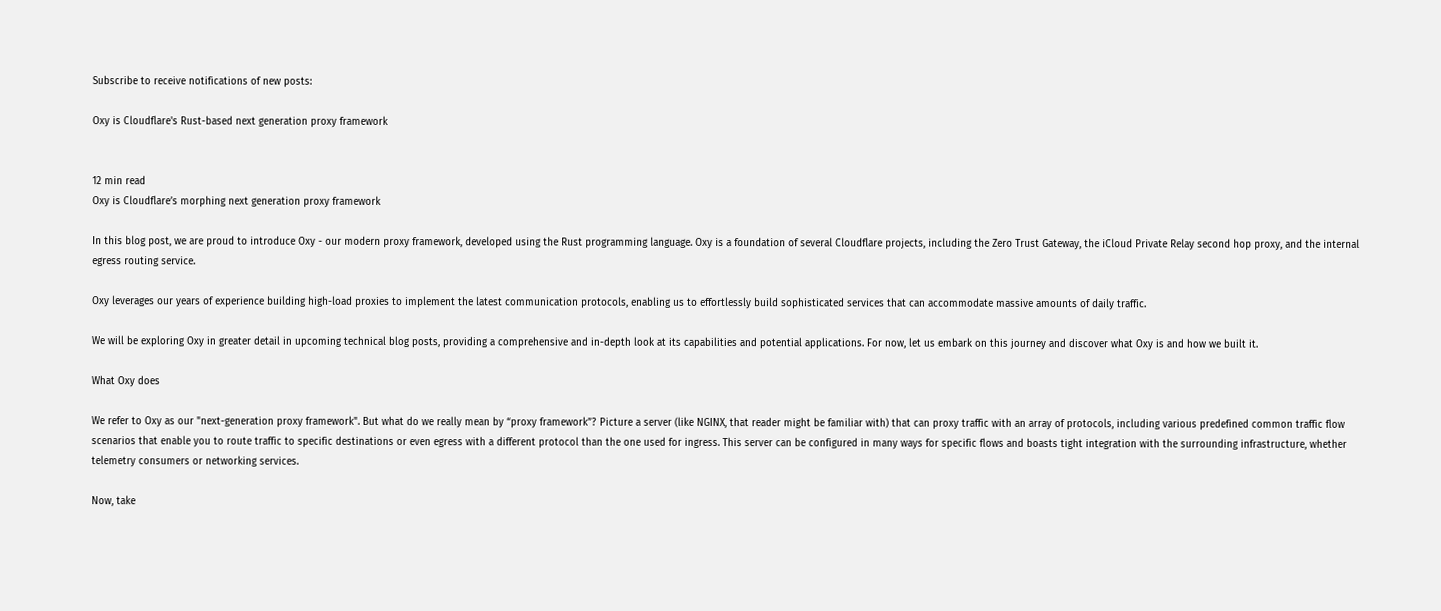Subscribe to receive notifications of new posts:

Oxy is Cloudflare's Rust-based next generation proxy framework


12 min read
Oxy is Cloudflare’s morphing next generation proxy framework

In this blog post, we are proud to introduce Oxy - our modern proxy framework, developed using the Rust programming language. Oxy is a foundation of several Cloudflare projects, including the Zero Trust Gateway, the iCloud Private Relay second hop proxy, and the internal egress routing service.

Oxy leverages our years of experience building high-load proxies to implement the latest communication protocols, enabling us to effortlessly build sophisticated services that can accommodate massive amounts of daily traffic.

We will be exploring Oxy in greater detail in upcoming technical blog posts, providing a comprehensive and in-depth look at its capabilities and potential applications. For now, let us embark on this journey and discover what Oxy is and how we built it.

What Oxy does

We refer to Oxy as our "next-generation proxy framework". But what do we really mean by “proxy framework”? Picture a server (like NGINX, that reader might be familiar with) that can proxy traffic with an array of protocols, including various predefined common traffic flow scenarios that enable you to route traffic to specific destinations or even egress with a different protocol than the one used for ingress. This server can be configured in many ways for specific flows and boasts tight integration with the surrounding infrastructure, whether telemetry consumers or networking services.

Now, take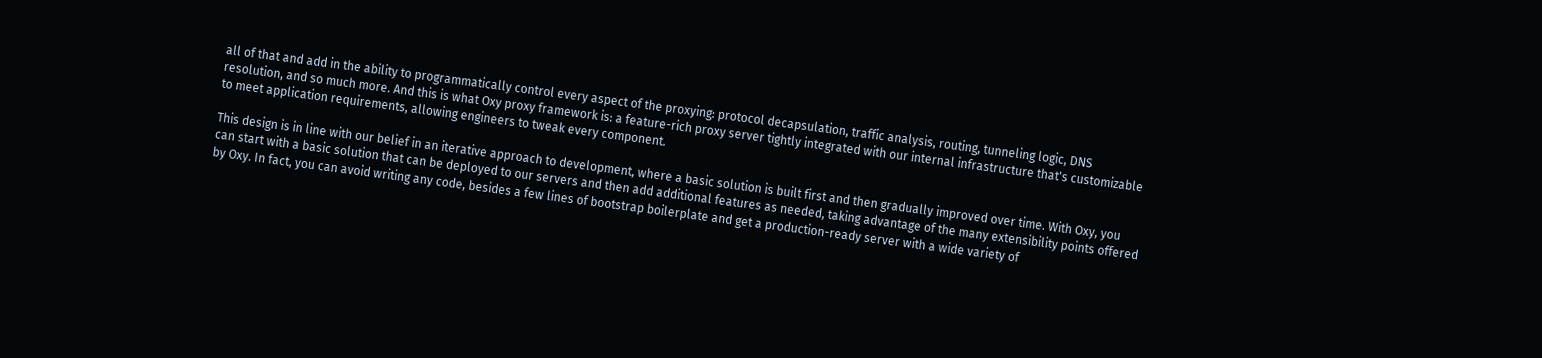all of that and add in the ability to programmatically control every aspect of the proxying: protocol decapsulation, traffic analysis, routing, tunneling logic, DNS resolution, and so much more. And this is what Oxy proxy framework is: a feature-rich proxy server tightly integrated with our internal infrastructure that's customizable to meet application requirements, allowing engineers to tweak every component.

This design is in line with our belief in an iterative approach to development, where a basic solution is built first and then gradually improved over time. With Oxy, you can start with a basic solution that can be deployed to our servers and then add additional features as needed, taking advantage of the many extensibility points offered by Oxy. In fact, you can avoid writing any code, besides a few lines of bootstrap boilerplate and get a production-ready server with a wide variety of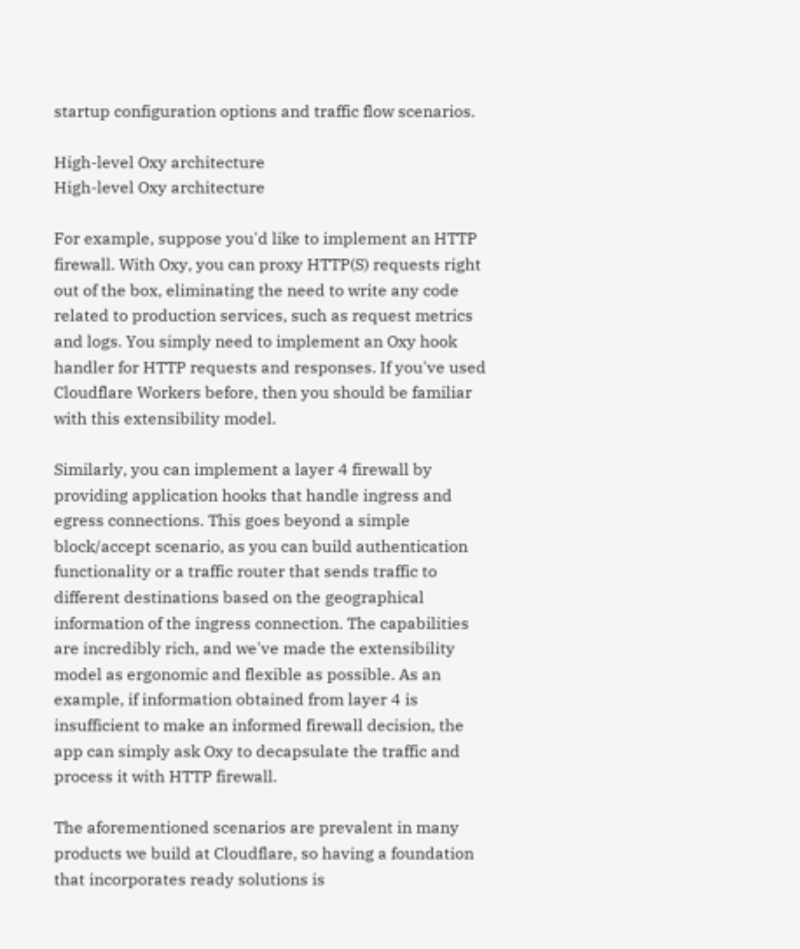startup configuration options and traffic flow scenarios.

High-level Oxy architecture
High-level Oxy architecture

For example, suppose you'd like to implement an HTTP firewall. With Oxy, you can proxy HTTP(S) requests right out of the box, eliminating the need to write any code related to production services, such as request metrics and logs. You simply need to implement an Oxy hook handler for HTTP requests and responses. If you've used Cloudflare Workers before, then you should be familiar with this extensibility model.

Similarly, you can implement a layer 4 firewall by providing application hooks that handle ingress and egress connections. This goes beyond a simple block/accept scenario, as you can build authentication functionality or a traffic router that sends traffic to different destinations based on the geographical information of the ingress connection. The capabilities are incredibly rich, and we've made the extensibility model as ergonomic and flexible as possible. As an example, if information obtained from layer 4 is insufficient to make an informed firewall decision, the app can simply ask Oxy to decapsulate the traffic and process it with HTTP firewall.

The aforementioned scenarios are prevalent in many products we build at Cloudflare, so having a foundation that incorporates ready solutions is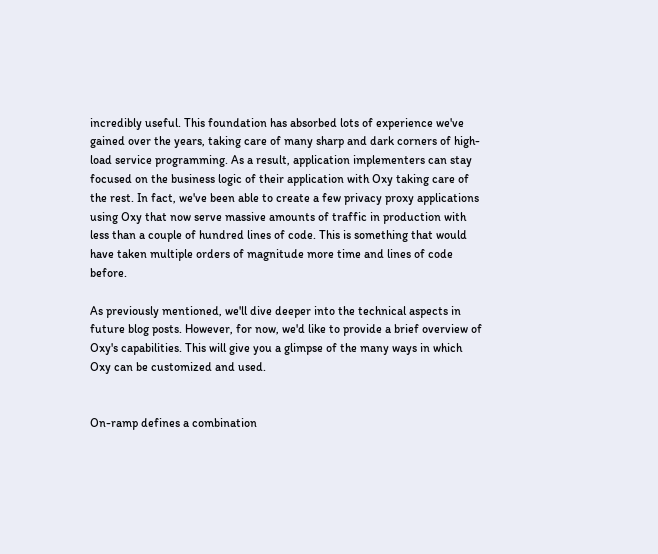incredibly useful. This foundation has absorbed lots of experience we've gained over the years, taking care of many sharp and dark corners of high-load service programming. As a result, application implementers can stay focused on the business logic of their application with Oxy taking care of the rest. In fact, we've been able to create a few privacy proxy applications using Oxy that now serve massive amounts of traffic in production with less than a couple of hundred lines of code. This is something that would have taken multiple orders of magnitude more time and lines of code before.

As previously mentioned, we'll dive deeper into the technical aspects in future blog posts. However, for now, we'd like to provide a brief overview of Oxy's capabilities. This will give you a glimpse of the many ways in which Oxy can be customized and used.


On-ramp defines a combination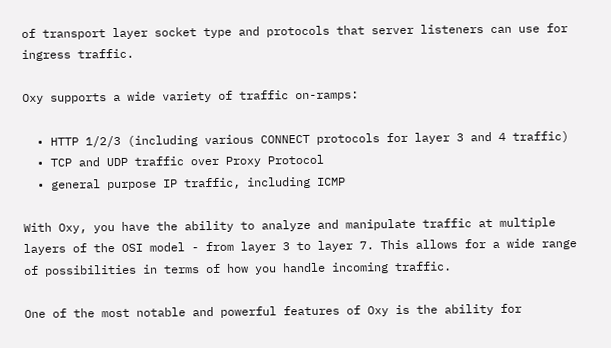of transport layer socket type and protocols that server listeners can use for ingress traffic.

Oxy supports a wide variety of traffic on-ramps:

  • HTTP 1/2/3 (including various CONNECT protocols for layer 3 and 4 traffic)
  • TCP and UDP traffic over Proxy Protocol
  • general purpose IP traffic, including ICMP

With Oxy, you have the ability to analyze and manipulate traffic at multiple layers of the OSI model - from layer 3 to layer 7. This allows for a wide range of possibilities in terms of how you handle incoming traffic.

One of the most notable and powerful features of Oxy is the ability for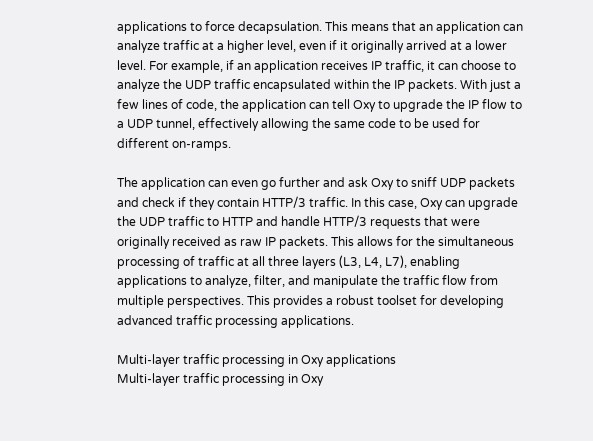applications to force decapsulation. This means that an application can analyze traffic at a higher level, even if it originally arrived at a lower level. For example, if an application receives IP traffic, it can choose to analyze the UDP traffic encapsulated within the IP packets. With just a few lines of code, the application can tell Oxy to upgrade the IP flow to a UDP tunnel, effectively allowing the same code to be used for different on-ramps.

The application can even go further and ask Oxy to sniff UDP packets and check if they contain HTTP/3 traffic. In this case, Oxy can upgrade the UDP traffic to HTTP and handle HTTP/3 requests that were originally received as raw IP packets. This allows for the simultaneous processing of traffic at all three layers (L3, L4, L7), enabling applications to analyze, filter, and manipulate the traffic flow from multiple perspectives. This provides a robust toolset for developing advanced traffic processing applications.

Multi-layer traffic processing in Oxy applications
Multi-layer traffic processing in Oxy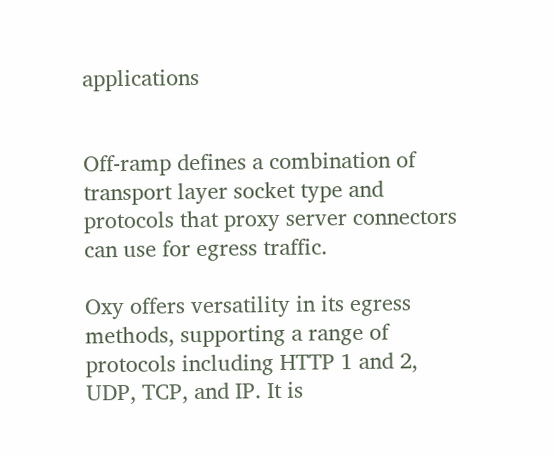applications


Off-ramp defines a combination of transport layer socket type and protocols that proxy server connectors can use for egress traffic.

Oxy offers versatility in its egress methods, supporting a range of protocols including HTTP 1 and 2, UDP, TCP, and IP. It is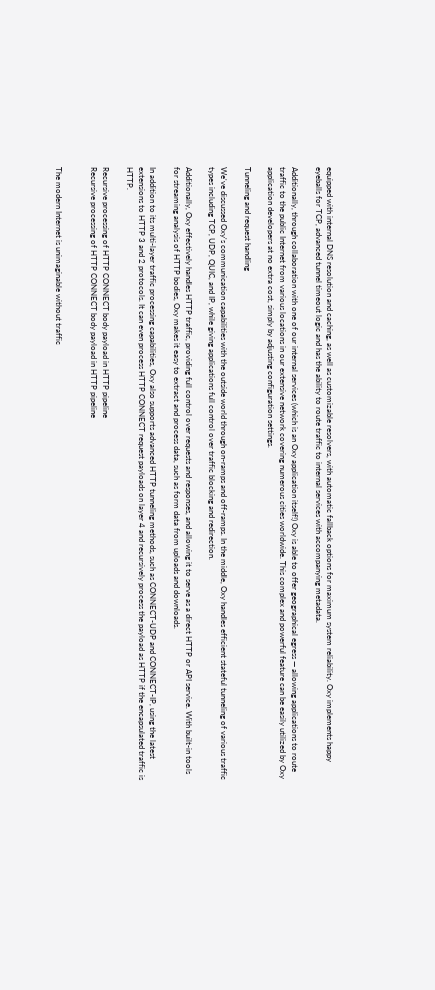equipped with internal DNS resolution and caching, as well as customizable resolvers, with automatic fallback options for maximum system reliability. Oxy implements happy eyeballs for TCP, advanced tunnel timeout logic and has the ability to route traffic to internal services with accompanying metadata.

Additionally, through collaboration with one of our internal services (which is an Oxy application itself!) Oxy is able to offer geographical egress — allowing applications to route traffic to the public Internet from various locations in our extensive network covering numerous cities worldwide. This complex and powerful feature can be easily utilized by Oxy application developers at no extra cost, simply by adjusting configuration settings.

Tunneling and request handling

We've discussed Oxy's communication capabilities with the outside world through on-ramps and off-ramps. In the middle, Oxy handles efficient stateful tunneling of various traffic types including TCP, UDP, QUIC, and IP, while giving applications full control over traffic blocking and redirection.

Additionally, Oxy effectively handles HTTP traffic, providing full control over requests and responses, and allowing it to serve as a direct HTTP or API service. With built-in tools for streaming analysis of HTTP bodies, Oxy makes it easy to extract and process data, such as form data from uploads and downloads.

In addition to its multi-layer traffic processing capabilities, Oxy also supports advanced HTTP tunneling methods, such as CONNECT-UDP and CONNECT-IP, using the latest extensions to HTTP 3 and 2 protocols. It can even process HTTP CONNECT request payloads on layer 4 and recursively process the payload as HTTP if the encapsulated traffic is HTTP.

Recursive processing of HTTP CONNECT body payload in HTTP pipeline
Recursive processing of HTTP CONNECT body payload in HTTP pipeline


The modern Internet is unimaginable without traffic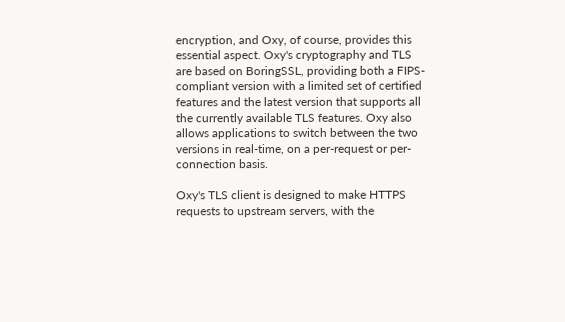encryption, and Oxy, of course, provides this essential aspect. Oxy's cryptography and TLS are based on BoringSSL, providing both a FIPS-compliant version with a limited set of certified features and the latest version that supports all the currently available TLS features. Oxy also allows applications to switch between the two versions in real-time, on a per-request or per-connection basis.

Oxy's TLS client is designed to make HTTPS requests to upstream servers, with the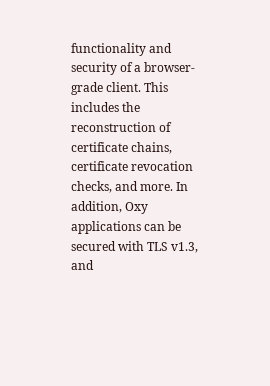functionality and security of a browser-grade client. This includes the reconstruction of certificate chains, certificate revocation checks, and more. In addition, Oxy applications can be secured with TLS v1.3, and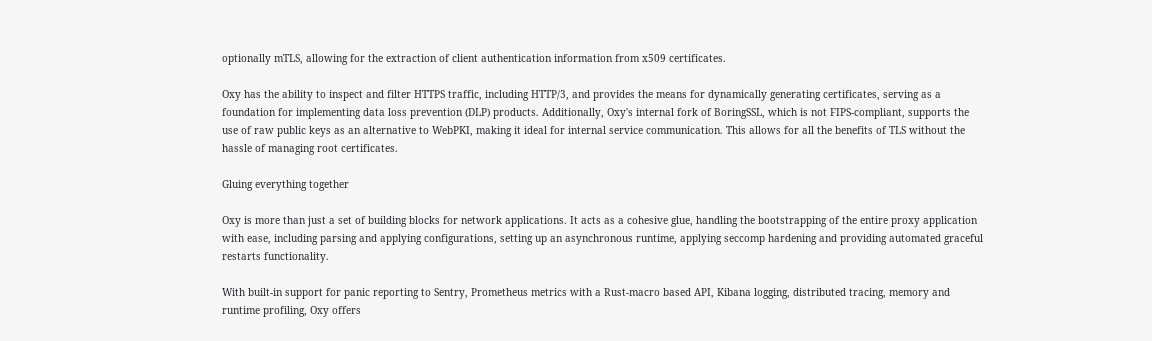optionally mTLS, allowing for the extraction of client authentication information from x509 certificates.

Oxy has the ability to inspect and filter HTTPS traffic, including HTTP/3, and provides the means for dynamically generating certificates, serving as a foundation for implementing data loss prevention (DLP) products. Additionally, Oxy's internal fork of BoringSSL, which is not FIPS-compliant, supports the use of raw public keys as an alternative to WebPKI, making it ideal for internal service communication. This allows for all the benefits of TLS without the hassle of managing root certificates.

Gluing everything together

Oxy is more than just a set of building blocks for network applications. It acts as a cohesive glue, handling the bootstrapping of the entire proxy application with ease, including parsing and applying configurations, setting up an asynchronous runtime, applying seccomp hardening and providing automated graceful restarts functionality.

With built-in support for panic reporting to Sentry, Prometheus metrics with a Rust-macro based API, Kibana logging, distributed tracing, memory and runtime profiling, Oxy offers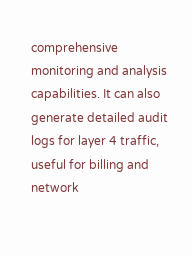comprehensive monitoring and analysis capabilities. It can also generate detailed audit logs for layer 4 traffic, useful for billing and network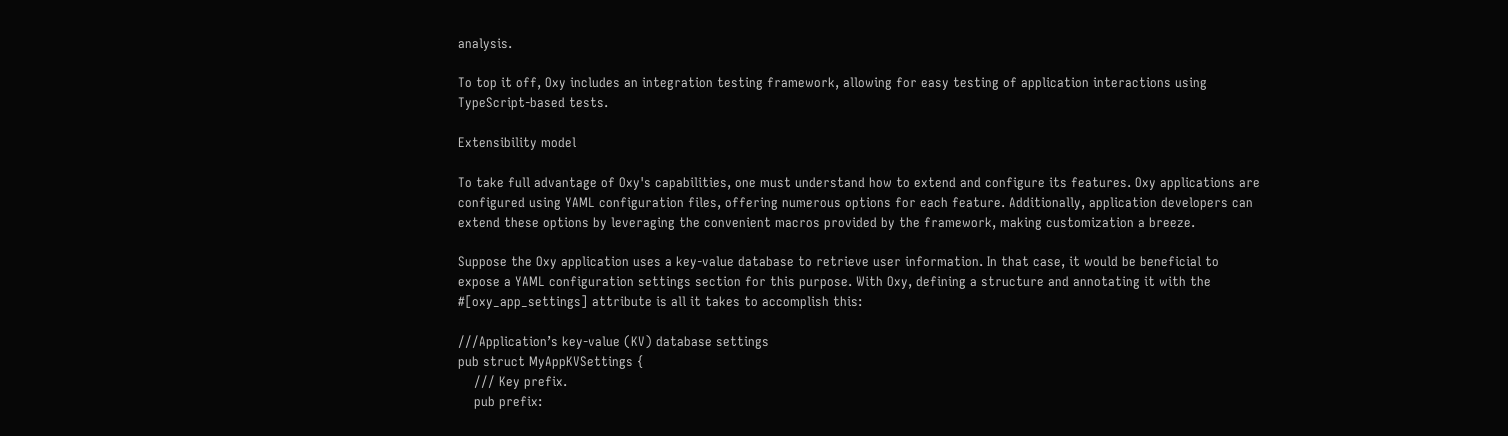analysis.

To top it off, Oxy includes an integration testing framework, allowing for easy testing of application interactions using TypeScript-based tests.

Extensibility model

To take full advantage of Oxy's capabilities, one must understand how to extend and configure its features. Oxy applications are configured using YAML configuration files, offering numerous options for each feature. Additionally, application developers can extend these options by leveraging the convenient macros provided by the framework, making customization a breeze.

Suppose the Oxy application uses a key-value database to retrieve user information. In that case, it would be beneficial to expose a YAML configuration settings section for this purpose. With Oxy, defining a structure and annotating it with the #[oxy_app_settings] attribute is all it takes to accomplish this:

///Application’s key-value (KV) database settings
pub struct MyAppKVSettings {
    /// Key prefix.
    pub prefix: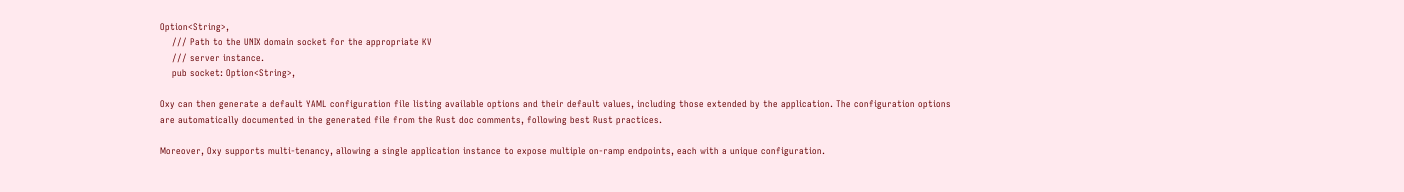Option<String>,
    /// Path to the UNIX domain socket for the appropriate KV
    /// server instance.
    pub socket: Option<String>,

Oxy can then generate a default YAML configuration file listing available options and their default values, including those extended by the application. The configuration options are automatically documented in the generated file from the Rust doc comments, following best Rust practices.

Moreover, Oxy supports multi-tenancy, allowing a single application instance to expose multiple on-ramp endpoints, each with a unique configuration.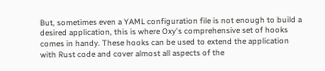But, sometimes even a YAML configuration file is not enough to build a desired application, this is where Oxy's comprehensive set of hooks comes in handy. These hooks can be used to extend the application with Rust code and cover almost all aspects of the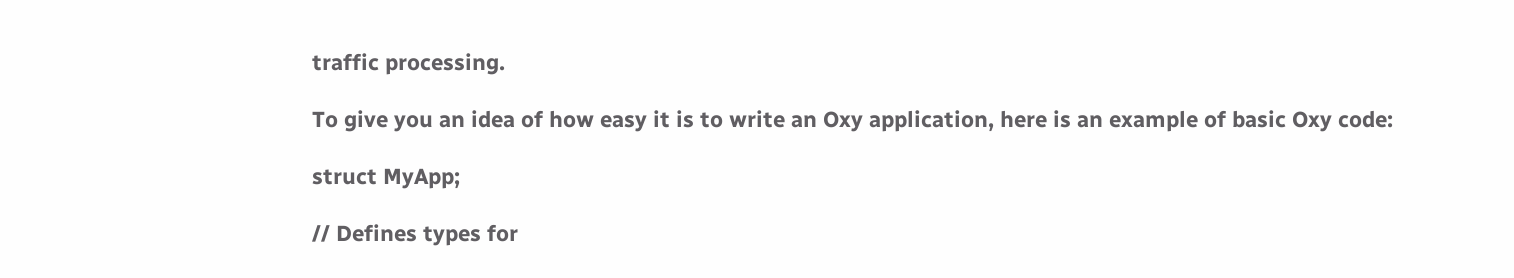traffic processing.

To give you an idea of how easy it is to write an Oxy application, here is an example of basic Oxy code:

struct MyApp;

// Defines types for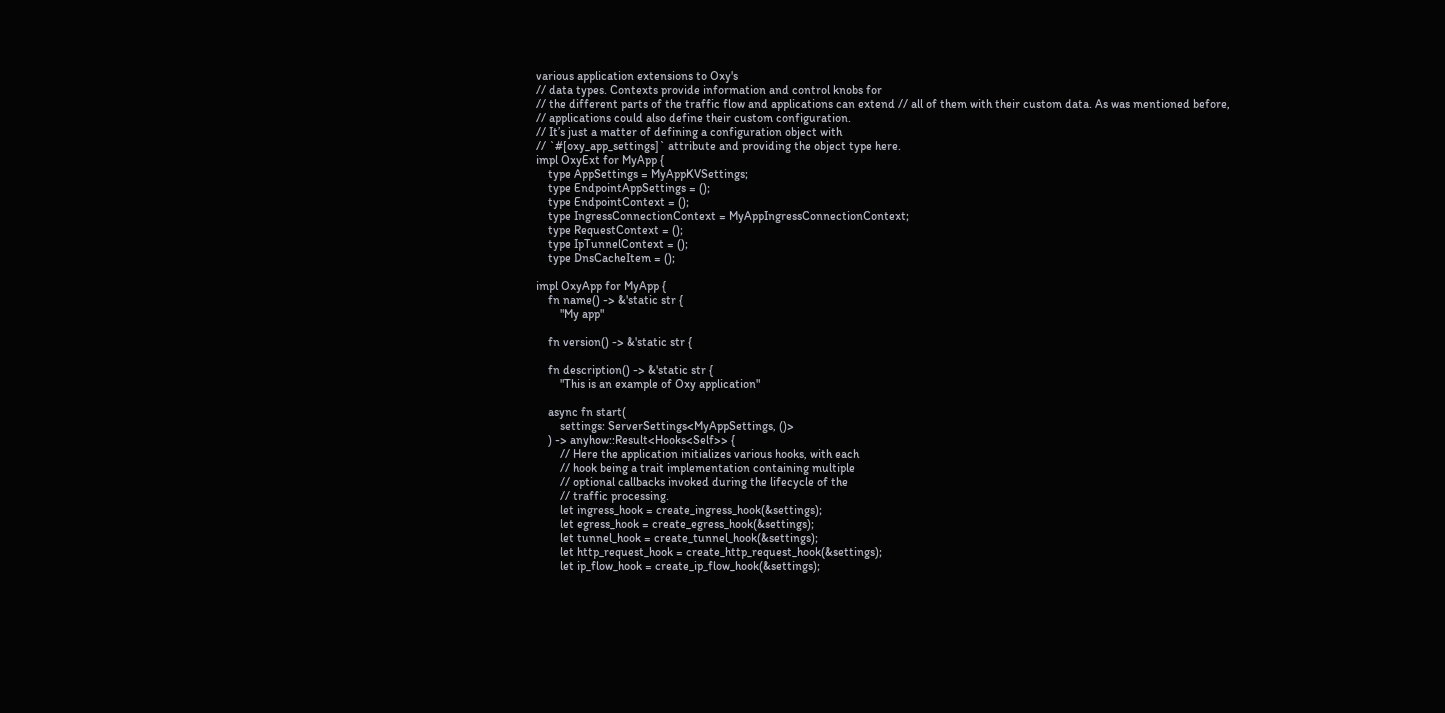various application extensions to Oxy's
// data types. Contexts provide information and control knobs for
// the different parts of the traffic flow and applications can extend // all of them with their custom data. As was mentioned before,
// applications could also define their custom configuration.
// It’s just a matter of defining a configuration object with
// `#[oxy_app_settings]` attribute and providing the object type here.
impl OxyExt for MyApp {
    type AppSettings = MyAppKVSettings;
    type EndpointAppSettings = ();
    type EndpointContext = ();
    type IngressConnectionContext = MyAppIngressConnectionContext;
    type RequestContext = ();
    type IpTunnelContext = ();
    type DnsCacheItem = ();

impl OxyApp for MyApp {
    fn name() -> &'static str {
        "My app"

    fn version() -> &'static str {

    fn description() -> &'static str {
        "This is an example of Oxy application"

    async fn start(
        settings: ServerSettings<MyAppSettings, ()>
    ) -> anyhow::Result<Hooks<Self>> {
        // Here the application initializes various hooks, with each
        // hook being a trait implementation containing multiple
        // optional callbacks invoked during the lifecycle of the
        // traffic processing.
        let ingress_hook = create_ingress_hook(&settings);
        let egress_hook = create_egress_hook(&settings);
        let tunnel_hook = create_tunnel_hook(&settings);
        let http_request_hook = create_http_request_hook(&settings);
        let ip_flow_hook = create_ip_flow_hook(&settings);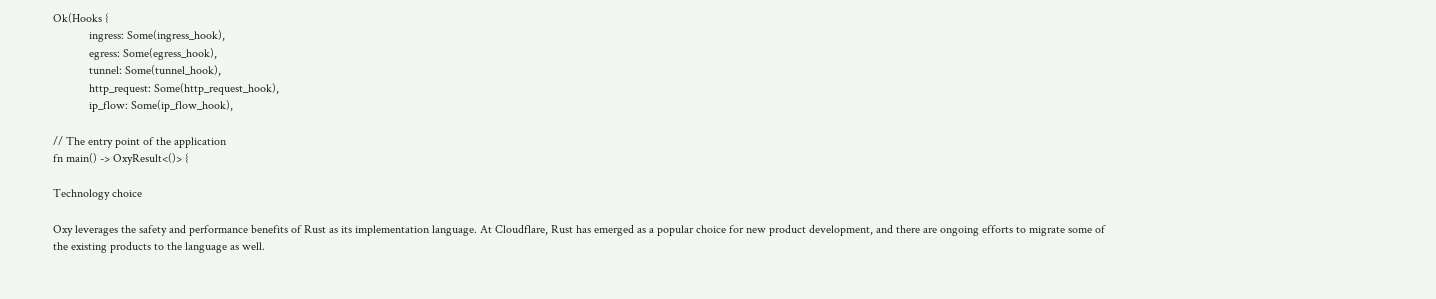Ok(Hooks {
            ingress: Some(ingress_hook),
            egress: Some(egress_hook),
            tunnel: Some(tunnel_hook),
            http_request: Some(http_request_hook),
            ip_flow: Some(ip_flow_hook),

// The entry point of the application
fn main() -> OxyResult<()> {

Technology choice

Oxy leverages the safety and performance benefits of Rust as its implementation language. At Cloudflare, Rust has emerged as a popular choice for new product development, and there are ongoing efforts to migrate some of the existing products to the language as well.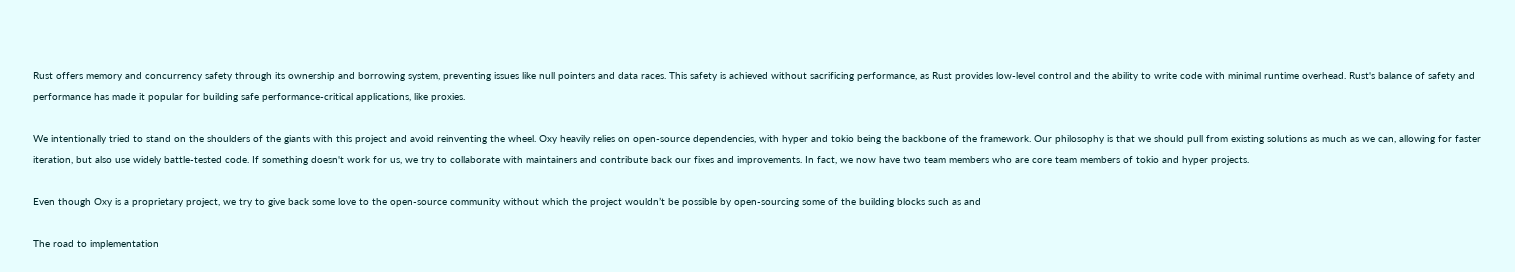Rust offers memory and concurrency safety through its ownership and borrowing system, preventing issues like null pointers and data races. This safety is achieved without sacrificing performance, as Rust provides low-level control and the ability to write code with minimal runtime overhead. Rust's balance of safety and performance has made it popular for building safe performance-critical applications, like proxies.

We intentionally tried to stand on the shoulders of the giants with this project and avoid reinventing the wheel. Oxy heavily relies on open-source dependencies, with hyper and tokio being the backbone of the framework. Our philosophy is that we should pull from existing solutions as much as we can, allowing for faster iteration, but also use widely battle-tested code. If something doesn't work for us, we try to collaborate with maintainers and contribute back our fixes and improvements. In fact, we now have two team members who are core team members of tokio and hyper projects.

Even though Oxy is a proprietary project, we try to give back some love to the open-source community without which the project wouldn’t be possible by open-sourcing some of the building blocks such as and

The road to implementation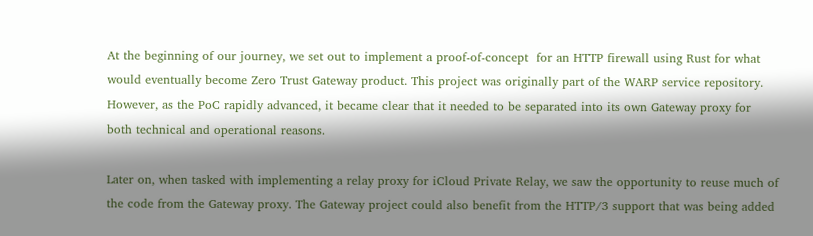At the beginning of our journey, we set out to implement a proof-of-concept  for an HTTP firewall using Rust for what would eventually become Zero Trust Gateway product. This project was originally part of the WARP service repository. However, as the PoC rapidly advanced, it became clear that it needed to be separated into its own Gateway proxy for both technical and operational reasons.

Later on, when tasked with implementing a relay proxy for iCloud Private Relay, we saw the opportunity to reuse much of the code from the Gateway proxy. The Gateway project could also benefit from the HTTP/3 support that was being added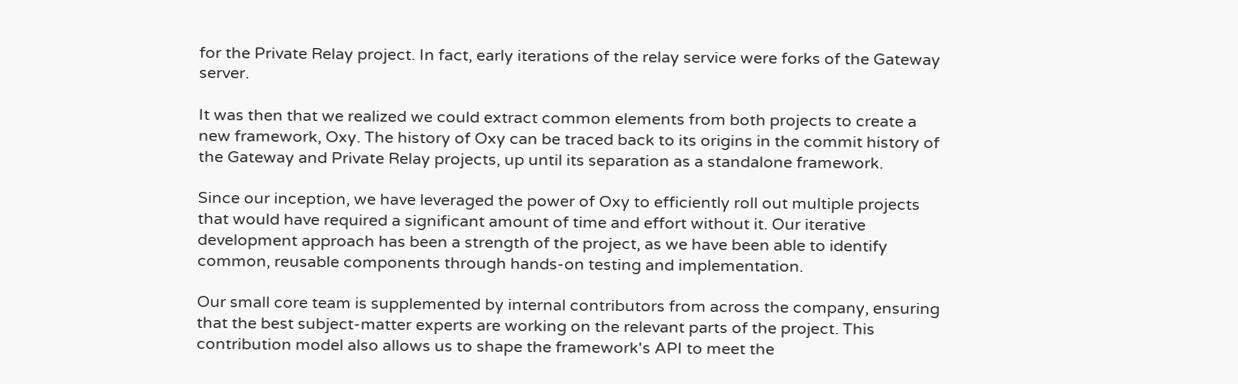for the Private Relay project. In fact, early iterations of the relay service were forks of the Gateway server.

It was then that we realized we could extract common elements from both projects to create a new framework, Oxy. The history of Oxy can be traced back to its origins in the commit history of the Gateway and Private Relay projects, up until its separation as a standalone framework.

Since our inception, we have leveraged the power of Oxy to efficiently roll out multiple projects that would have required a significant amount of time and effort without it. Our iterative development approach has been a strength of the project, as we have been able to identify common, reusable components through hands-on testing and implementation.

Our small core team is supplemented by internal contributors from across the company, ensuring that the best subject-matter experts are working on the relevant parts of the project. This contribution model also allows us to shape the framework's API to meet the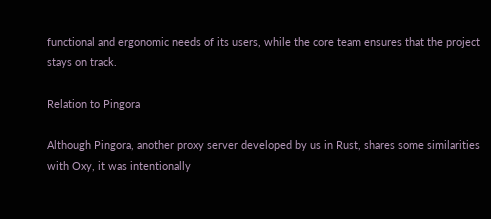functional and ergonomic needs of its users, while the core team ensures that the project stays on track.

Relation to Pingora

Although Pingora, another proxy server developed by us in Rust, shares some similarities with Oxy, it was intentionally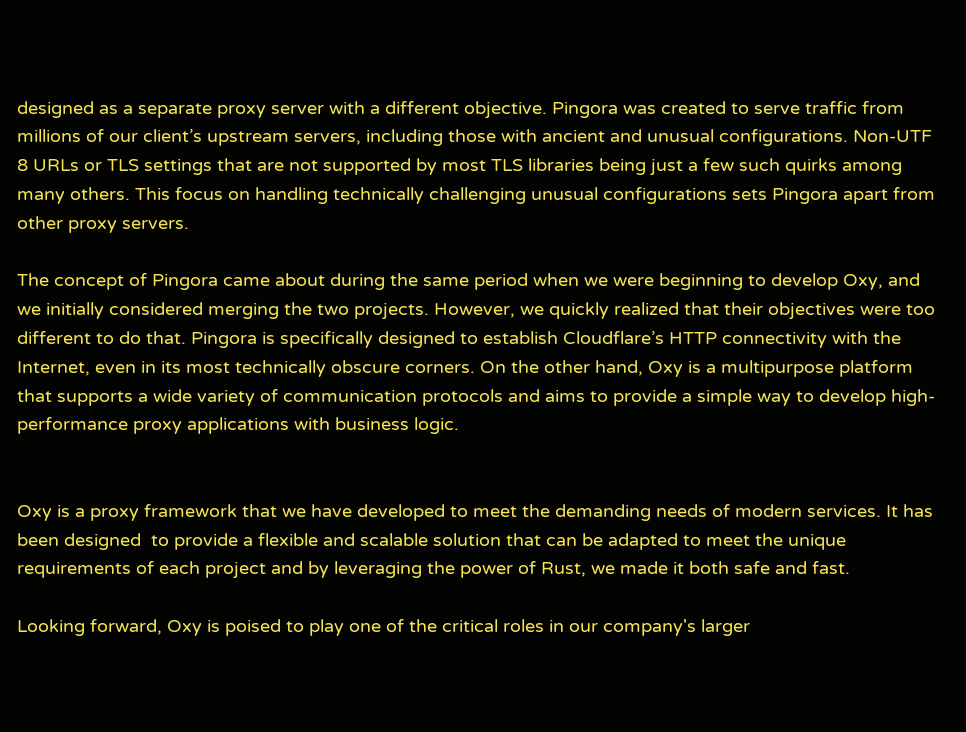designed as a separate proxy server with a different objective. Pingora was created to serve traffic from millions of our client’s upstream servers, including those with ancient and unusual configurations. Non-UTF 8 URLs or TLS settings that are not supported by most TLS libraries being just a few such quirks among many others. This focus on handling technically challenging unusual configurations sets Pingora apart from other proxy servers.

The concept of Pingora came about during the same period when we were beginning to develop Oxy, and we initially considered merging the two projects. However, we quickly realized that their objectives were too different to do that. Pingora is specifically designed to establish Cloudflare’s HTTP connectivity with the Internet, even in its most technically obscure corners. On the other hand, Oxy is a multipurpose platform that supports a wide variety of communication protocols and aims to provide a simple way to develop high-performance proxy applications with business logic.


Oxy is a proxy framework that we have developed to meet the demanding needs of modern services. It has been designed  to provide a flexible and scalable solution that can be adapted to meet the unique requirements of each project and by leveraging the power of Rust, we made it both safe and fast.

Looking forward, Oxy is poised to play one of the critical roles in our company's larger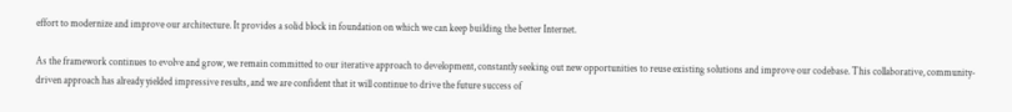effort to modernize and improve our architecture. It provides a solid block in foundation on which we can keep building the better Internet.

As the framework continues to evolve and grow, we remain committed to our iterative approach to development, constantly seeking out new opportunities to reuse existing solutions and improve our codebase. This collaborative, community-driven approach has already yielded impressive results, and we are confident that it will continue to drive the future success of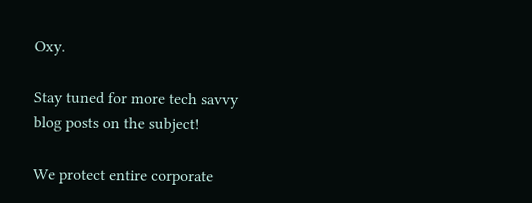Oxy.

Stay tuned for more tech savvy blog posts on the subject!

We protect entire corporate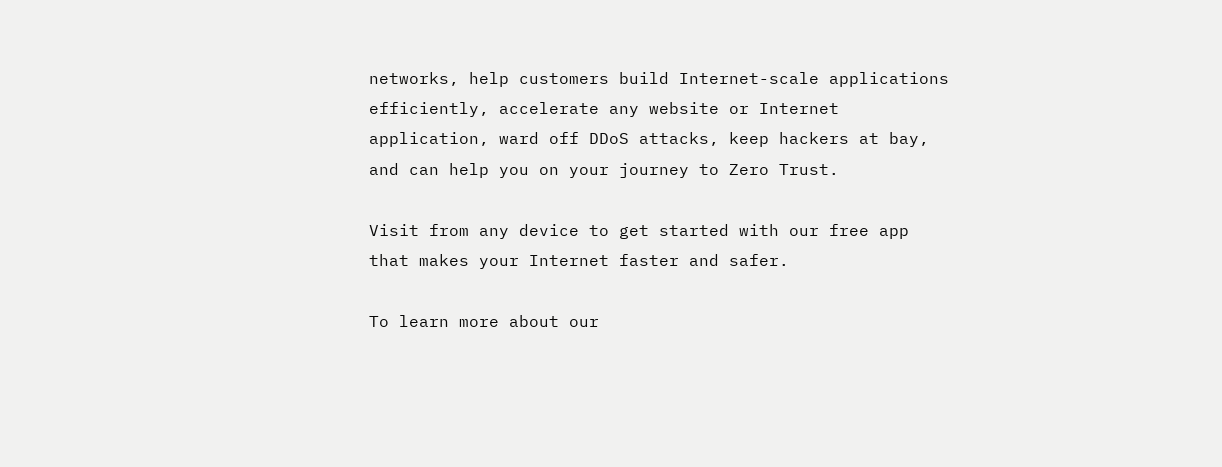networks, help customers build Internet-scale applications efficiently, accelerate any website or Internet application, ward off DDoS attacks, keep hackers at bay, and can help you on your journey to Zero Trust.

Visit from any device to get started with our free app that makes your Internet faster and safer.

To learn more about our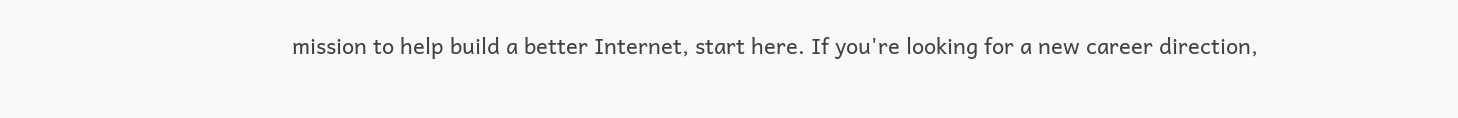mission to help build a better Internet, start here. If you're looking for a new career direction,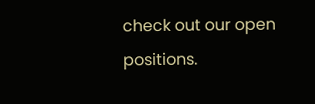check out our open positions.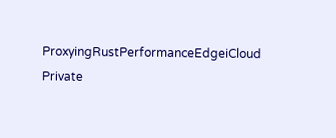ProxyingRustPerformanceEdgeiCloud Private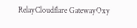RelayCloudflare GatewayOxy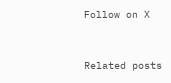Follow on X


Related posts